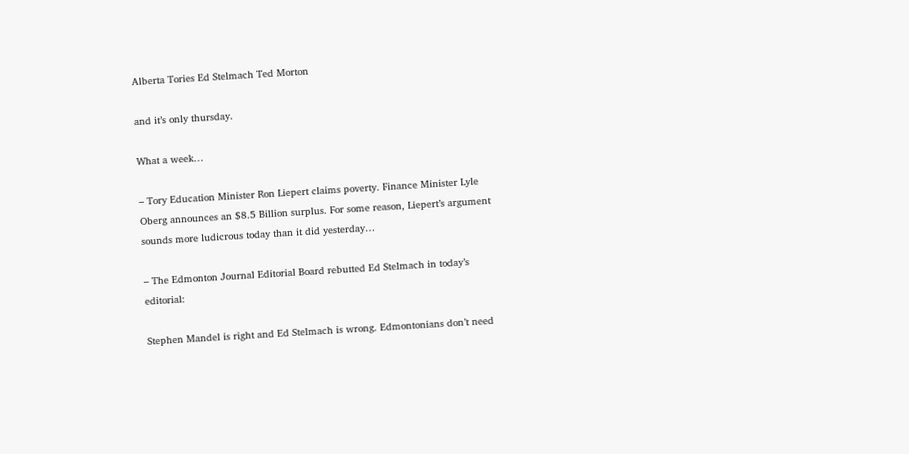Alberta Tories Ed Stelmach Ted Morton

and it’s only thursday.

What a week…

– Tory Education Minister Ron Liepert claims poverty. Finance Minister Lyle Oberg announces an $8.5 Billion surplus. For some reason, Liepert’s argument sounds more ludicrous today than it did yesterday…

– The Edmonton Journal Editorial Board rebutted Ed Stelmach in today’s editorial:

Stephen Mandel is right and Ed Stelmach is wrong. Edmontonians don’t need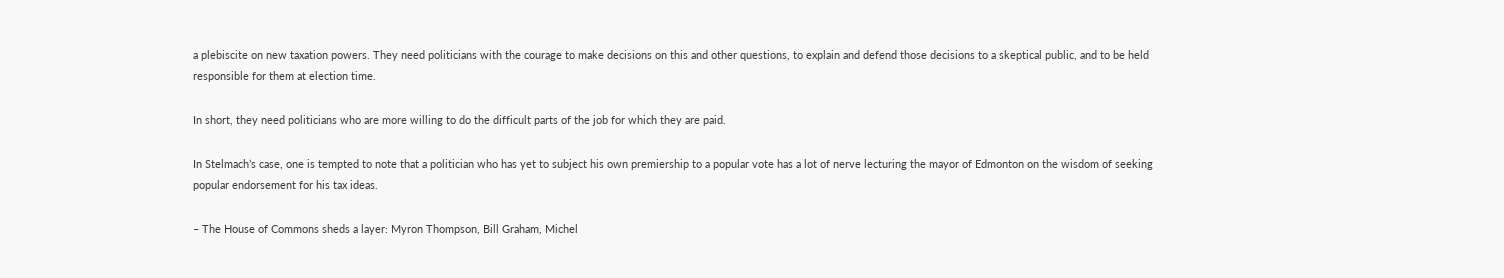a plebiscite on new taxation powers. They need politicians with the courage to make decisions on this and other questions, to explain and defend those decisions to a skeptical public, and to be held responsible for them at election time.

In short, they need politicians who are more willing to do the difficult parts of the job for which they are paid.

In Stelmach’s case, one is tempted to note that a politician who has yet to subject his own premiership to a popular vote has a lot of nerve lecturing the mayor of Edmonton on the wisdom of seeking popular endorsement for his tax ideas.

– The House of Commons sheds a layer: Myron Thompson, Bill Graham, Michel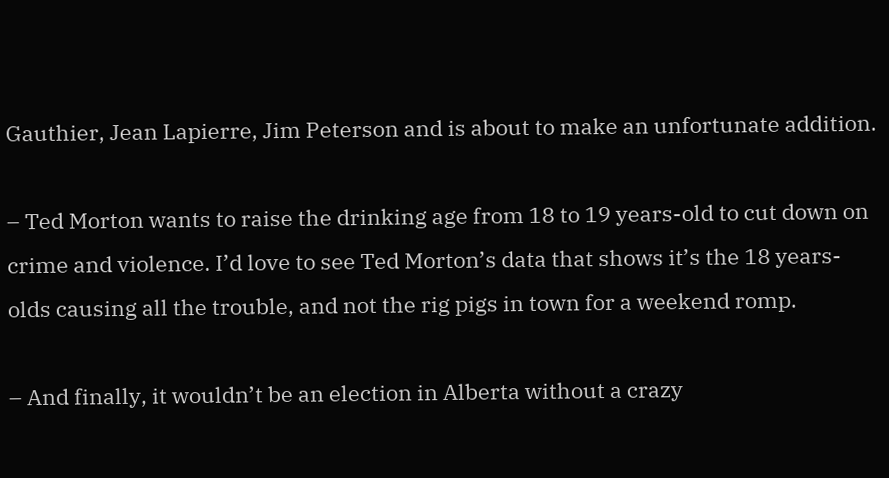Gauthier, Jean Lapierre, Jim Peterson and is about to make an unfortunate addition.

– Ted Morton wants to raise the drinking age from 18 to 19 years-old to cut down on crime and violence. I’d love to see Ted Morton’s data that shows it’s the 18 years-olds causing all the trouble, and not the rig pigs in town for a weekend romp.

– And finally, it wouldn’t be an election in Alberta without a crazy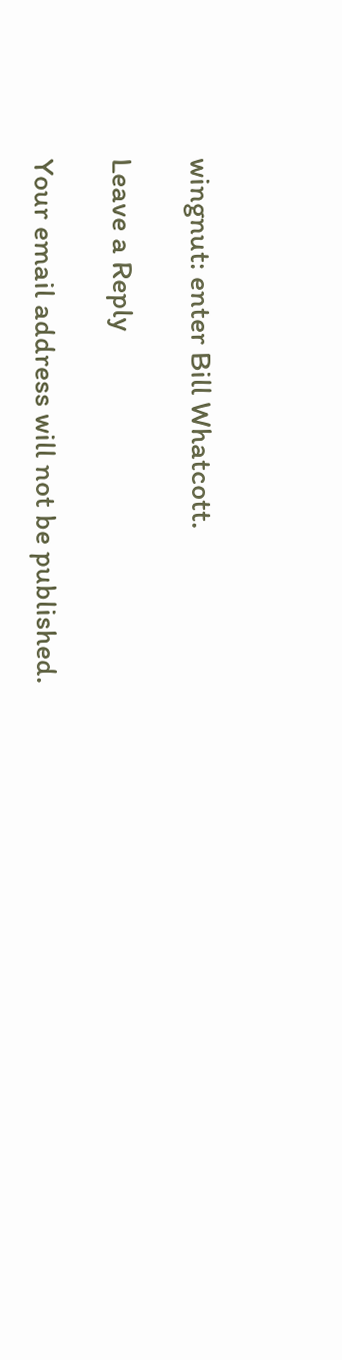wingnut: enter Bill Whatcott.

Leave a Reply

Your email address will not be published.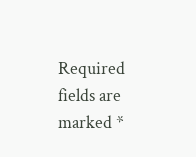Required fields are marked *